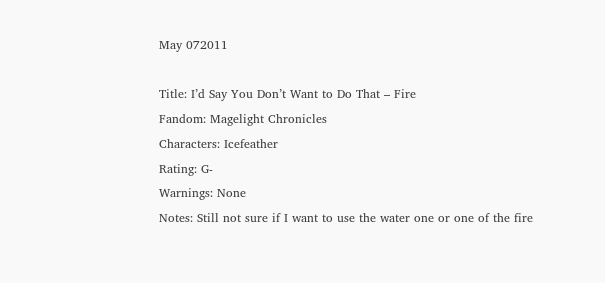May 072011

Title: I’d Say You Don’t Want to Do That – Fire
Fandom: Magelight Chronicles
Characters: Icefeather
Rating: G-
Warnings: None
Notes: Still not sure if I want to use the water one or one of the fire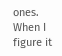ones. When I figure it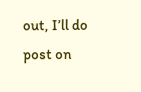out, I’ll do post on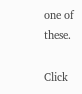one of these.

Click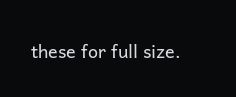these for full size.